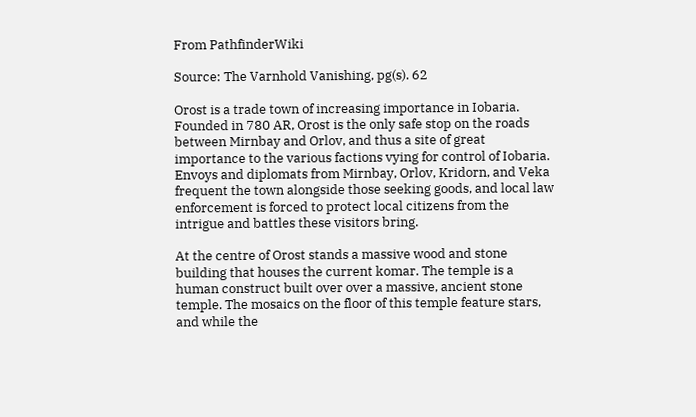From PathfinderWiki

Source: The Varnhold Vanishing, pg(s). 62

Orost is a trade town of increasing importance in Iobaria. Founded in 780 AR, Orost is the only safe stop on the roads between Mirnbay and Orlov, and thus a site of great importance to the various factions vying for control of Iobaria. Envoys and diplomats from Mirnbay, Orlov, Kridorn, and Veka frequent the town alongside those seeking goods, and local law enforcement is forced to protect local citizens from the intrigue and battles these visitors bring.

At the centre of Orost stands a massive wood and stone building that houses the current komar. The temple is a human construct built over over a massive, ancient stone temple. The mosaics on the floor of this temple feature stars, and while the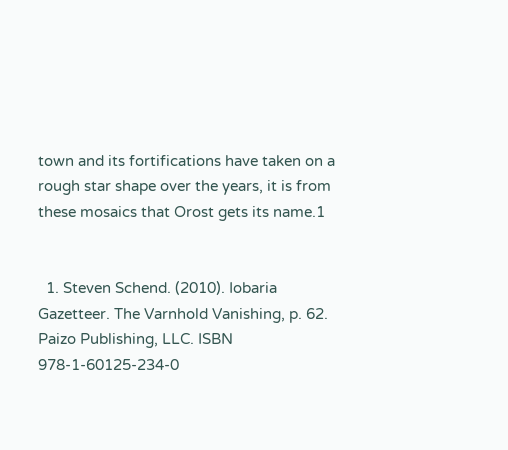town and its fortifications have taken on a rough star shape over the years, it is from these mosaics that Orost gets its name.1


  1. Steven Schend. (2010). Iobaria Gazetteer. The Varnhold Vanishing, p. 62. Paizo Publishing, LLC. ISBN 978-1-60125-234-0